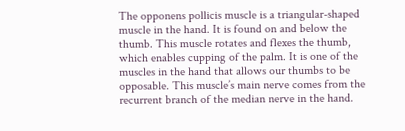The opponens pollicis muscle is a triangular-shaped muscle in the hand. It is found on and below the thumb. This muscle rotates and flexes the thumb, which enables cupping of the palm. It is one of the muscles in the hand that allows our thumbs to be opposable. This muscle’s main nerve comes from the recurrent branch of the median nerve in the hand.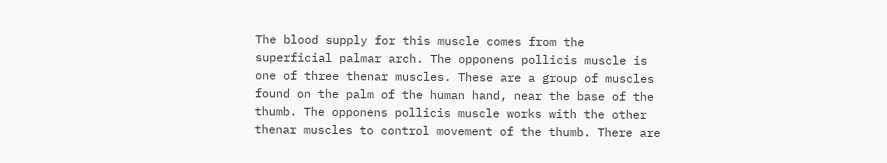The blood supply for this muscle comes from the superficial palmar arch. The opponens pollicis muscle is one of three thenar muscles. These are a group of muscles found on the palm of the human hand, near the base of the thumb. The opponens pollicis muscle works with the other thenar muscles to control movement of the thumb. There are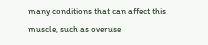many conditions that can affect this muscle, such as overuse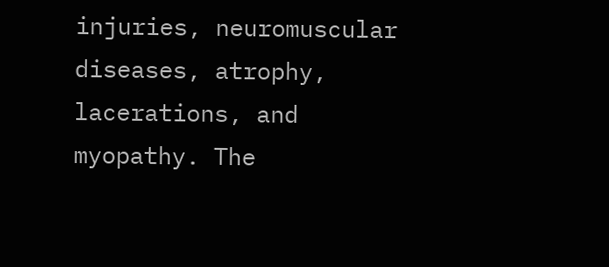injuries, neuromuscular diseases, atrophy, lacerations, and myopathy. The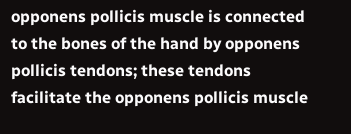opponens pollicis muscle is connected to the bones of the hand by opponens pollicis tendons; these tendons facilitate the opponens pollicis muscle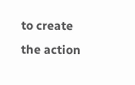to create the action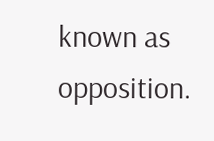known as opposition.